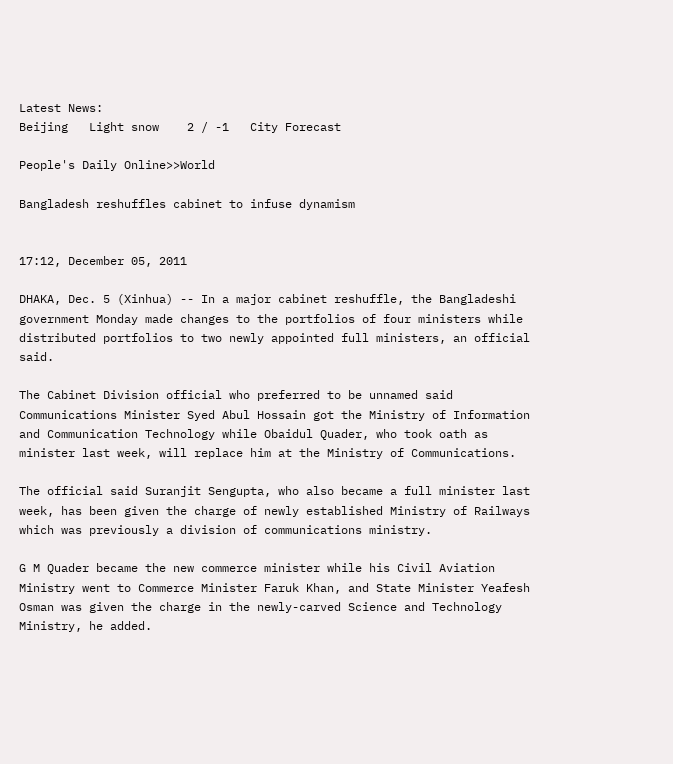Latest News:
Beijing   Light snow    2 / -1   City Forecast

People's Daily Online>>World

Bangladesh reshuffles cabinet to infuse dynamism


17:12, December 05, 2011

DHAKA, Dec. 5 (Xinhua) -- In a major cabinet reshuffle, the Bangladeshi government Monday made changes to the portfolios of four ministers while distributed portfolios to two newly appointed full ministers, an official said.

The Cabinet Division official who preferred to be unnamed said Communications Minister Syed Abul Hossain got the Ministry of Information and Communication Technology while Obaidul Quader, who took oath as minister last week, will replace him at the Ministry of Communications.

The official said Suranjit Sengupta, who also became a full minister last week, has been given the charge of newly established Ministry of Railways which was previously a division of communications ministry.

G M Quader became the new commerce minister while his Civil Aviation Ministry went to Commerce Minister Faruk Khan, and State Minister Yeafesh Osman was given the charge in the newly-carved Science and Technology Ministry, he added.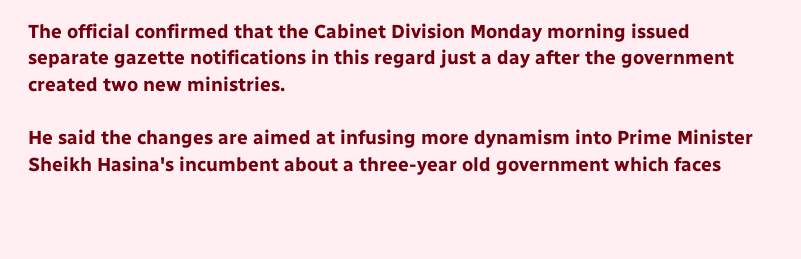The official confirmed that the Cabinet Division Monday morning issued separate gazette notifications in this regard just a day after the government created two new ministries.

He said the changes are aimed at infusing more dynamism into Prime Minister Sheikh Hasina's incumbent about a three-year old government which faces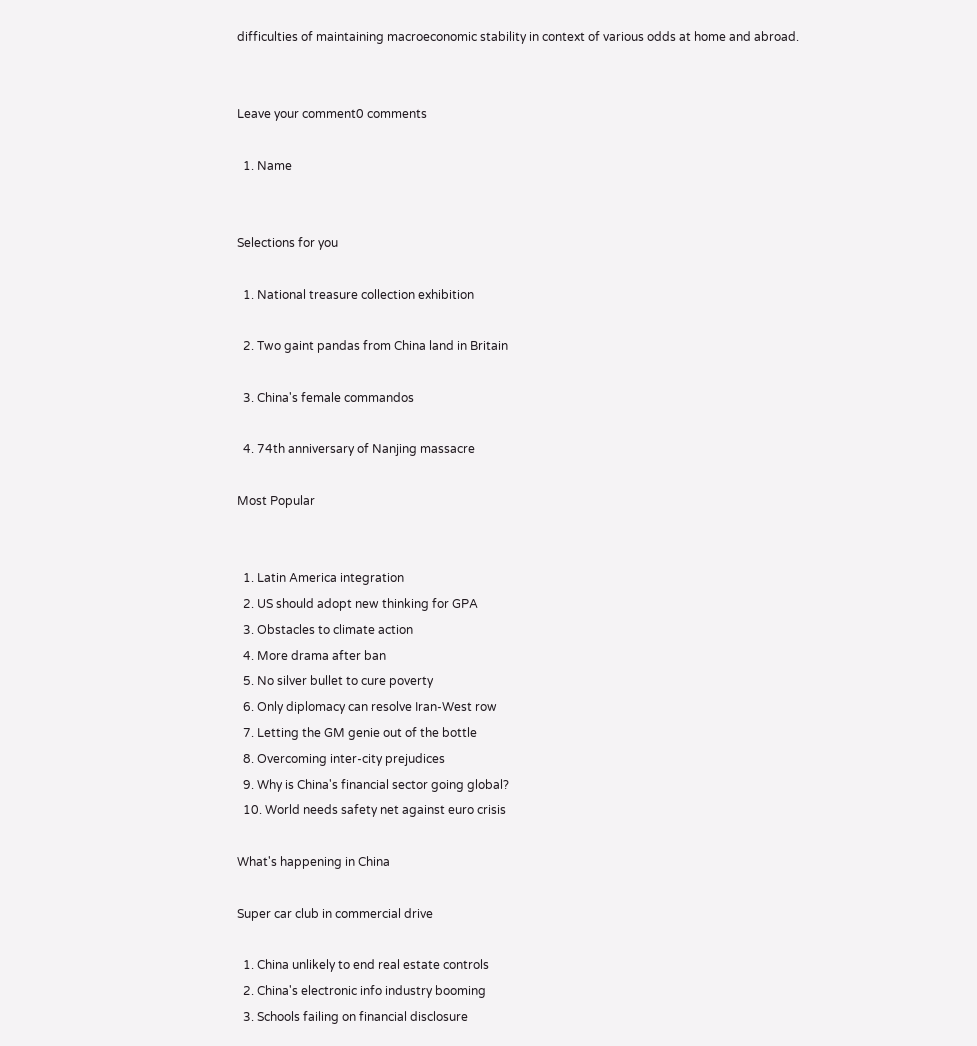difficulties of maintaining macroeconomic stability in context of various odds at home and abroad.


Leave your comment0 comments

  1. Name


Selections for you

  1. National treasure collection exhibition

  2. Two gaint pandas from China land in Britain

  3. China's female commandos

  4. 74th anniversary of Nanjing massacre

Most Popular


  1. Latin America integration
  2. US should adopt new thinking for GPA
  3. Obstacles to climate action
  4. More drama after ban
  5. No silver bullet to cure poverty
  6. Only diplomacy can resolve Iran-West row
  7. Letting the GM genie out of the bottle
  8. Overcoming inter-city prejudices
  9. Why is China's financial sector going global?
  10. World needs safety net against euro crisis

What's happening in China

Super car club in commercial drive

  1. China unlikely to end real estate controls
  2. China's electronic info industry booming
  3. Schools failing on financial disclosure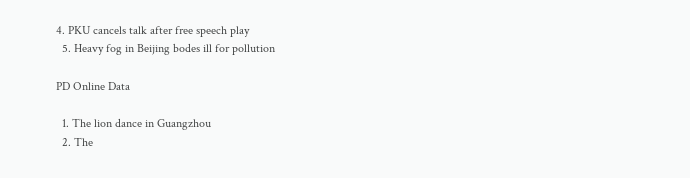4. PKU cancels talk after free speech play
  5. Heavy fog in Beijing bodes ill for pollution

PD Online Data

  1. The lion dance in Guangzhou
  2. The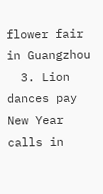flower fair in Guangzhou
  3. Lion dances pay New Year calls in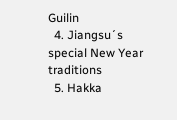Guilin
  4. Jiangsu´s special New Year traditions
  5. Hakka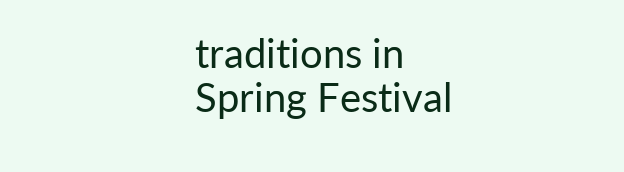traditions in Spring Festival